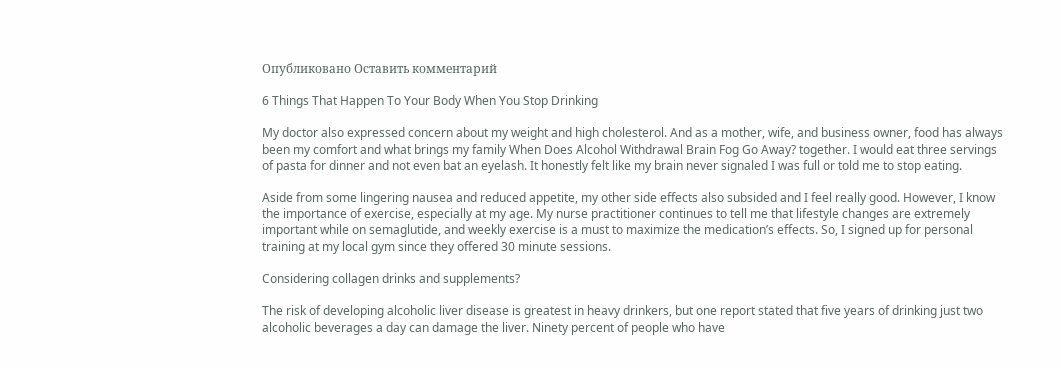Опубликовано Оставить комментарий

6 Things That Happen To Your Body When You Stop Drinking

My doctor also expressed concern about my weight and high cholesterol. And as a mother, wife, and business owner, food has always been my comfort and what brings my family When Does Alcohol Withdrawal Brain Fog Go Away? together. I would eat three servings of pasta for dinner and not even bat an eyelash. It honestly felt like my brain never signaled I was full or told me to stop eating.

Aside from some lingering nausea and reduced appetite, my other side effects also subsided and I feel really good. However, I know the importance of exercise, especially at my age. My nurse practitioner continues to tell me that lifestyle changes are extremely important while on semaglutide, and weekly exercise is a must to maximize the medication’s effects. So, I signed up for personal training at my local gym since they offered 30 minute sessions.

Considering collagen drinks and supplements?

The risk of developing alcoholic liver disease is greatest in heavy drinkers, but one report stated that five years of drinking just two alcoholic beverages a day can damage the liver. Ninety percent of people who have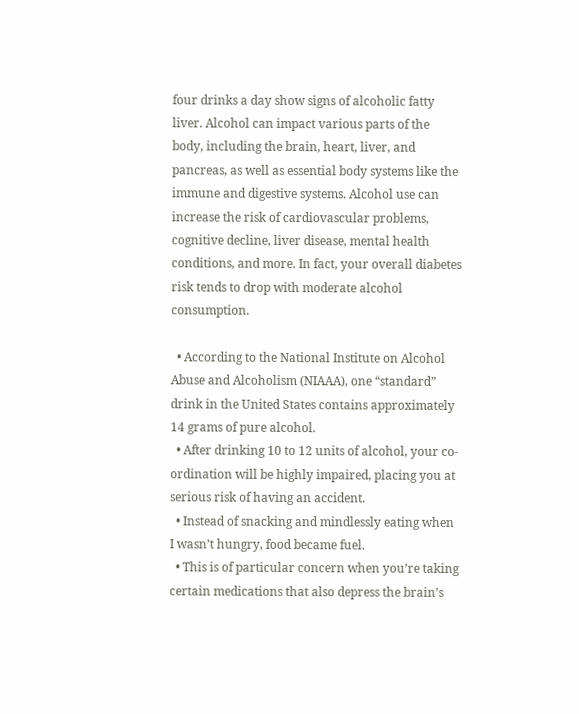four drinks a day show signs of alcoholic fatty liver. Alcohol can impact various parts of the body, including the brain, heart, liver, and pancreas, as well as essential body systems like the immune and digestive systems. Alcohol use can increase the risk of cardiovascular problems, cognitive decline, liver disease, mental health conditions, and more. In fact, your overall diabetes risk tends to drop with moderate alcohol consumption.

  • According to the National Institute on Alcohol Abuse and Alcoholism (NIAAA), one “standard” drink in the United States contains approximately 14 grams of pure alcohol.
  • After drinking 10 to 12 units of alcohol, your co-ordination will be highly impaired, placing you at serious risk of having an accident.
  • Instead of snacking and mindlessly eating when I wasn’t hungry, food became fuel.
  • This is of particular concern when you’re taking certain medications that also depress the brain’s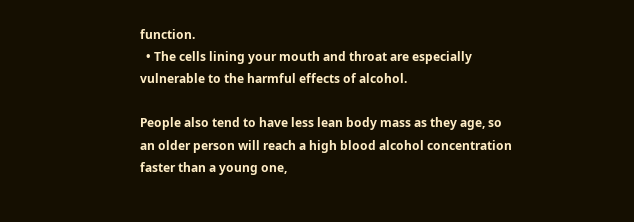function.
  • The cells lining your mouth and throat are especially vulnerable to the harmful effects of alcohol.

People also tend to have less lean body mass as they age, so an older person will reach a high blood alcohol concentration faster than a young one,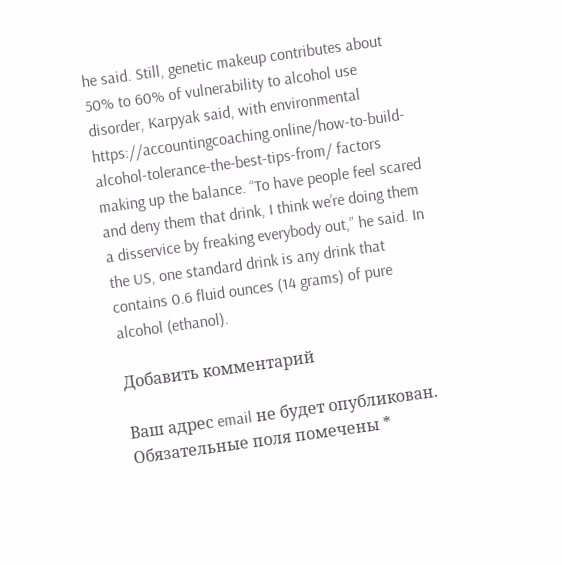he said. Still, genetic makeup contributes about 50% to 60% of vulnerability to alcohol use disorder, Karpyak said, with environmental https://accountingcoaching.online/how-to-build-alcohol-tolerance-the-best-tips-from/ factors making up the balance. “To have people feel scared and deny them that drink, I think we’re doing them a disservice by freaking everybody out,” he said. In the US, one standard drink is any drink that contains 0.6 fluid ounces (14 grams) of pure alcohol (ethanol).

Добавить комментарий

Ваш адрес email не будет опубликован. Обязательные поля помечены *